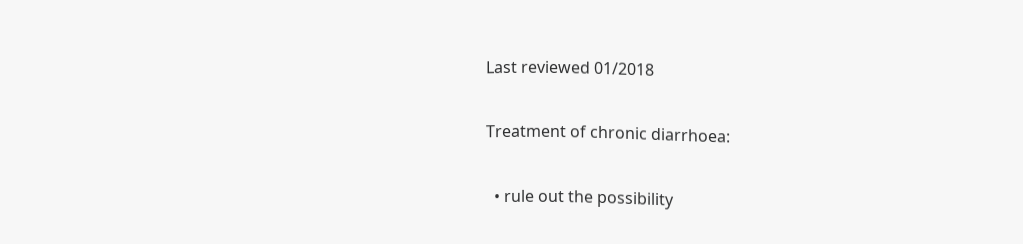Last reviewed 01/2018

Treatment of chronic diarrhoea:

  • rule out the possibility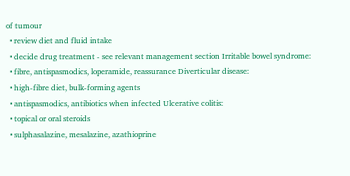of tumour
  • review diet and fluid intake
  • decide drug treatment - see relevant management section Irritable bowel syndrome:
  • fibre, antispasmodics, loperamide, reassurance Diverticular disease:
  • high-fibre diet, bulk-forming agents
  • antispasmodics, antibiotics when infected Ulcerative colitis:
  • topical or oral steroids
  • sulphasalazine, mesalazine, azathioprine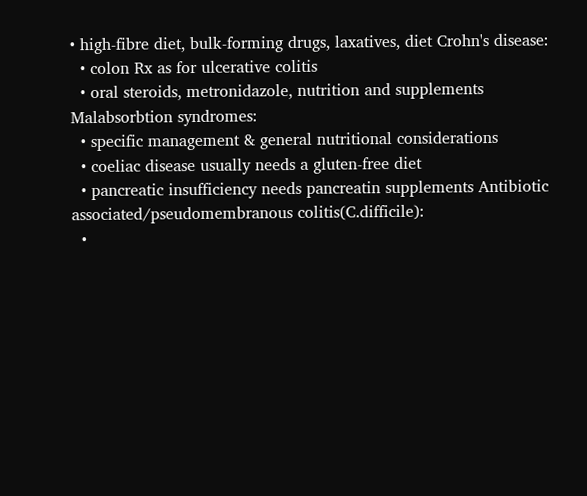• high-fibre diet, bulk-forming drugs, laxatives, diet Crohn's disease:
  • colon Rx as for ulcerative colitis
  • oral steroids, metronidazole, nutrition and supplements Malabsorbtion syndromes:
  • specific management & general nutritional considerations
  • coeliac disease usually needs a gluten-free diet
  • pancreatic insufficiency needs pancreatin supplements Antibiotic associated/pseudomembranous colitis(C.difficile):
  •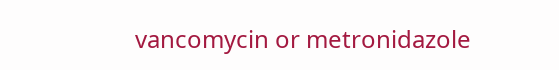vancomycin or metronidazole